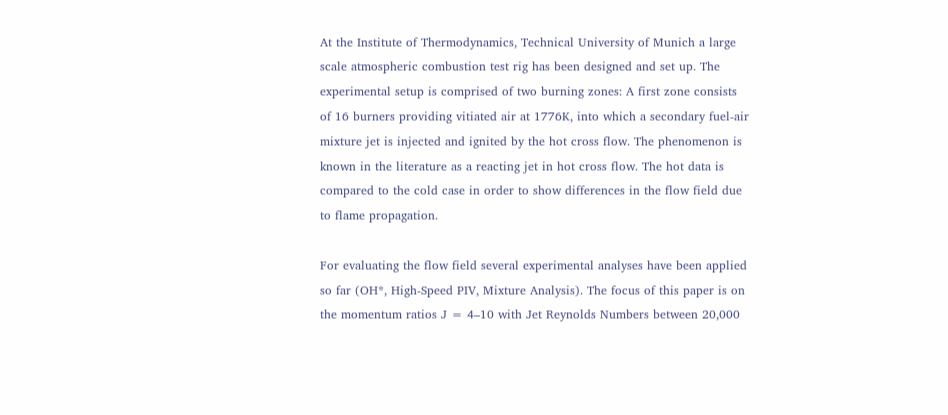At the Institute of Thermodynamics, Technical University of Munich a large scale atmospheric combustion test rig has been designed and set up. The experimental setup is comprised of two burning zones: A first zone consists of 16 burners providing vitiated air at 1776K, into which a secondary fuel-air mixture jet is injected and ignited by the hot cross flow. The phenomenon is known in the literature as a reacting jet in hot cross flow. The hot data is compared to the cold case in order to show differences in the flow field due to flame propagation.

For evaluating the flow field several experimental analyses have been applied so far (OH*, High-Speed PIV, Mixture Analysis). The focus of this paper is on the momentum ratios J = 4–10 with Jet Reynolds Numbers between 20,000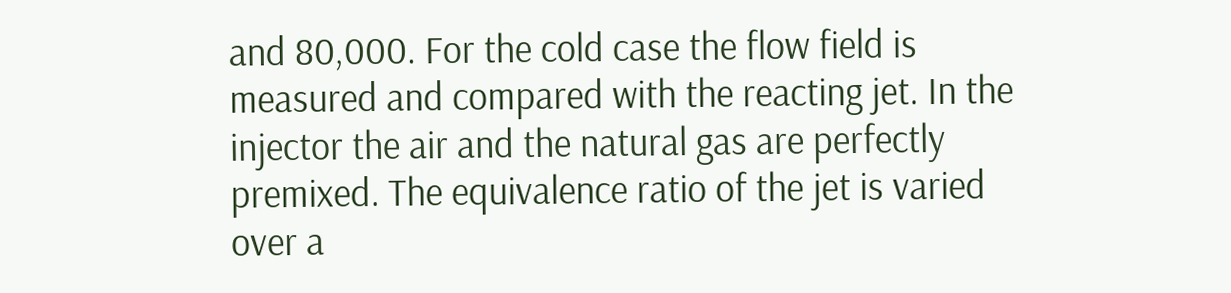and 80,000. For the cold case the flow field is measured and compared with the reacting jet. In the injector the air and the natural gas are perfectly premixed. The equivalence ratio of the jet is varied over a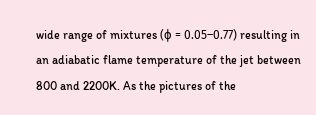wide range of mixtures (ϕ = 0.05–0.77) resulting in an adiabatic flame temperature of the jet between 800 and 2200K. As the pictures of the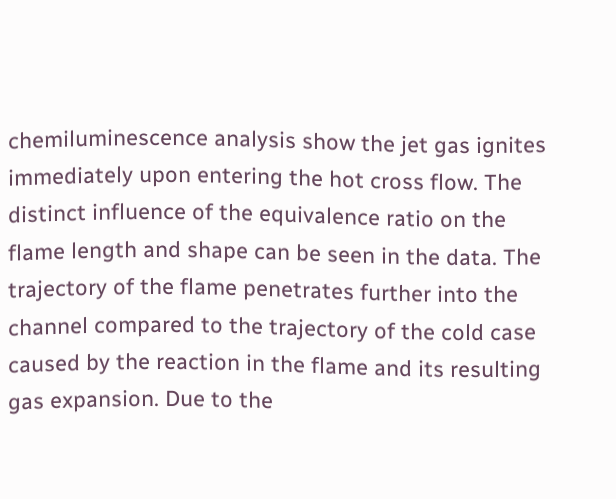chemiluminescence analysis show the jet gas ignites immediately upon entering the hot cross flow. The distinct influence of the equivalence ratio on the flame length and shape can be seen in the data. The trajectory of the flame penetrates further into the channel compared to the trajectory of the cold case caused by the reaction in the flame and its resulting gas expansion. Due to the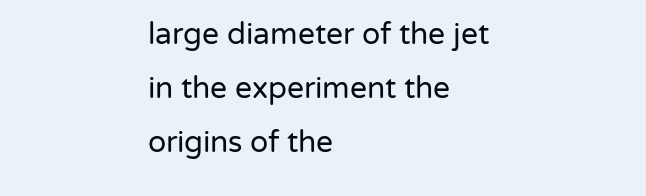large diameter of the jet in the experiment the origins of the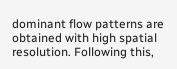dominant flow patterns are obtained with high spatial resolution. Following this,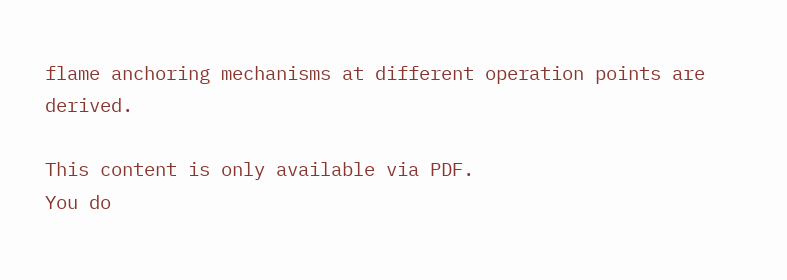flame anchoring mechanisms at different operation points are derived.

This content is only available via PDF.
You do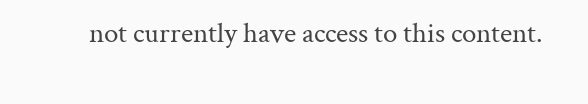not currently have access to this content.